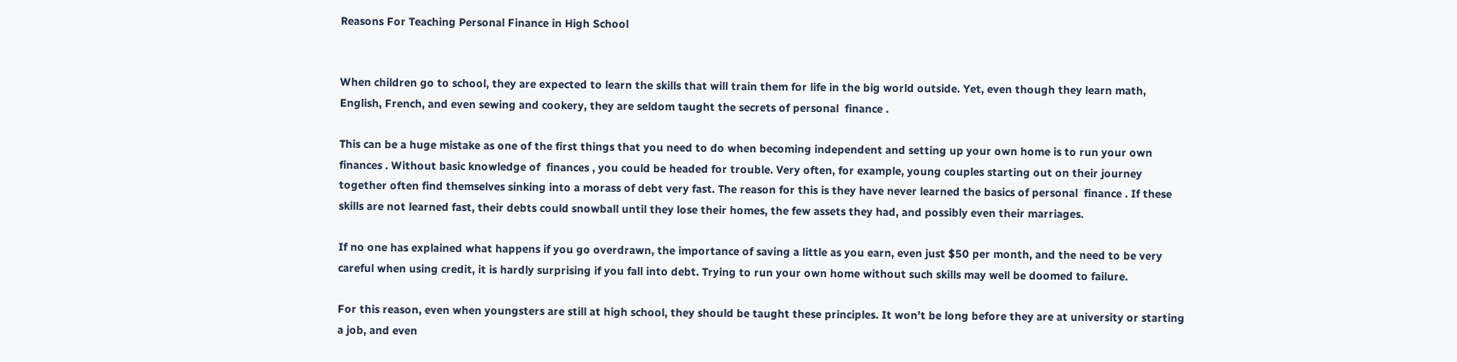Reasons For Teaching Personal Finance in High School


When children go to school, they are expected to learn the skills that will train them for life in the big world outside. Yet, even though they learn math, English, French, and even sewing and cookery, they are seldom taught the secrets of personal  finance .

This can be a huge mistake as one of the first things that you need to do when becoming independent and setting up your own home is to run your own  finances . Without basic knowledge of  finances , you could be headed for trouble. Very often, for example, young couples starting out on their journey together often find themselves sinking into a morass of debt very fast. The reason for this is they have never learned the basics of personal  finance . If these skills are not learned fast, their debts could snowball until they lose their homes, the few assets they had, and possibly even their marriages.

If no one has explained what happens if you go overdrawn, the importance of saving a little as you earn, even just $50 per month, and the need to be very careful when using credit, it is hardly surprising if you fall into debt. Trying to run your own home without such skills may well be doomed to failure.

For this reason, even when youngsters are still at high school, they should be taught these principles. It won’t be long before they are at university or starting a job, and even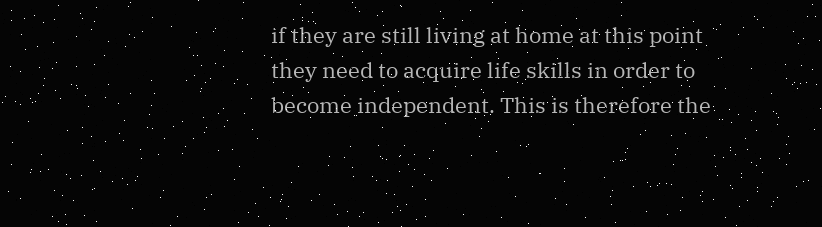if they are still living at home at this point they need to acquire life skills in order to become independent. This is therefore the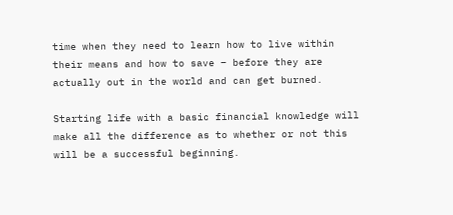time when they need to learn how to live within their means and how to save – before they are actually out in the world and can get burned.

Starting life with a basic financial knowledge will make all the difference as to whether or not this will be a successful beginning.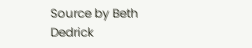Source by Beth Dedrick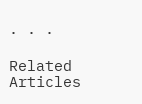· · ·

Related Articles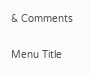& Comments

Menu Title